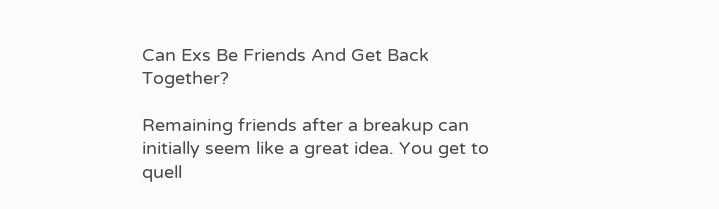Can Exs Be Friends And Get Back Together?

Remaining friends after a breakup can initially seem like a great idea. You get to quell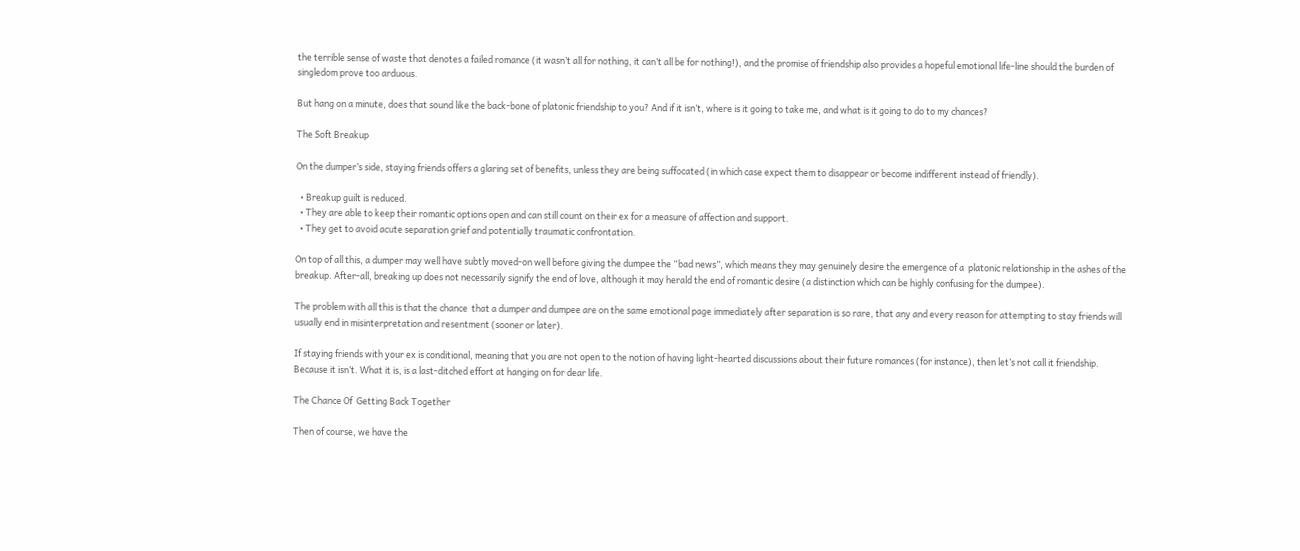the terrible sense of waste that denotes a failed romance (it wasn’t all for nothing, it can’t all be for nothing!), and the promise of friendship also provides a hopeful emotional life-line should the burden of singledom prove too arduous.

But hang on a minute, does that sound like the back-bone of platonic friendship to you? And if it isn’t, where is it going to take me, and what is it going to do to my chances?

The Soft Breakup

On the dumper’s side, staying friends offers a glaring set of benefits, unless they are being suffocated (in which case expect them to disappear or become indifferent instead of friendly).

  • Breakup guilt is reduced.
  • They are able to keep their romantic options open and can still count on their ex for a measure of affection and support.
  • They get to avoid acute separation grief and potentially traumatic confrontation.

On top of all this, a dumper may well have subtly moved-on well before giving the dumpee the “bad news”, which means they may genuinely desire the emergence of a  platonic relationship in the ashes of the breakup. After-all, breaking up does not necessarily signify the end of love, although it may herald the end of romantic desire (a distinction which can be highly confusing for the dumpee).

The problem with all this is that the chance  that a dumper and dumpee are on the same emotional page immediately after separation is so rare, that any and every reason for attempting to stay friends will usually end in misinterpretation and resentment (sooner or later).

If staying friends with your ex is conditional, meaning that you are not open to the notion of having light-hearted discussions about their future romances (for instance), then let’s not call it friendship. Because it isn’t. What it is, is a last-ditched effort at hanging on for dear life.

The Chance Of  Getting Back Together

Then of course, we have the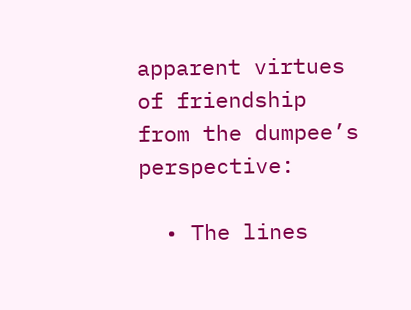apparent virtues of friendship from the dumpee’s perspective:

  • The lines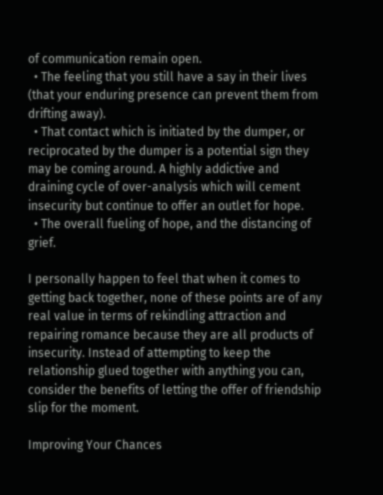of communication remain open.
  • The feeling that you still have a say in their lives (that your enduring presence can prevent them from drifting away).
  • That contact which is initiated by the dumper, or reciprocated by the dumper is a potential sign they may be coming around. A highly addictive and draining cycle of over-analysis which will cement insecurity but continue to offer an outlet for hope.
  • The overall fueling of hope, and the distancing of grief.

I personally happen to feel that when it comes to getting back together, none of these points are of any real value in terms of rekindling attraction and repairing romance because they are all products of insecurity. Instead of attempting to keep the relationship glued together with anything you can, consider the benefits of letting the offer of friendship slip for the moment.

Improving Your Chances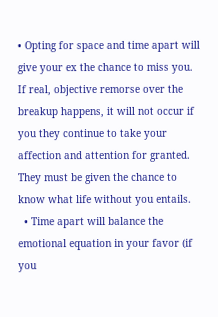• Opting for space and time apart will give your ex the chance to miss you. If real, objective remorse over the breakup happens, it will not occur if you they continue to take your affection and attention for granted. They must be given the chance to know what life without you entails.
  • Time apart will balance the emotional equation in your favor (if you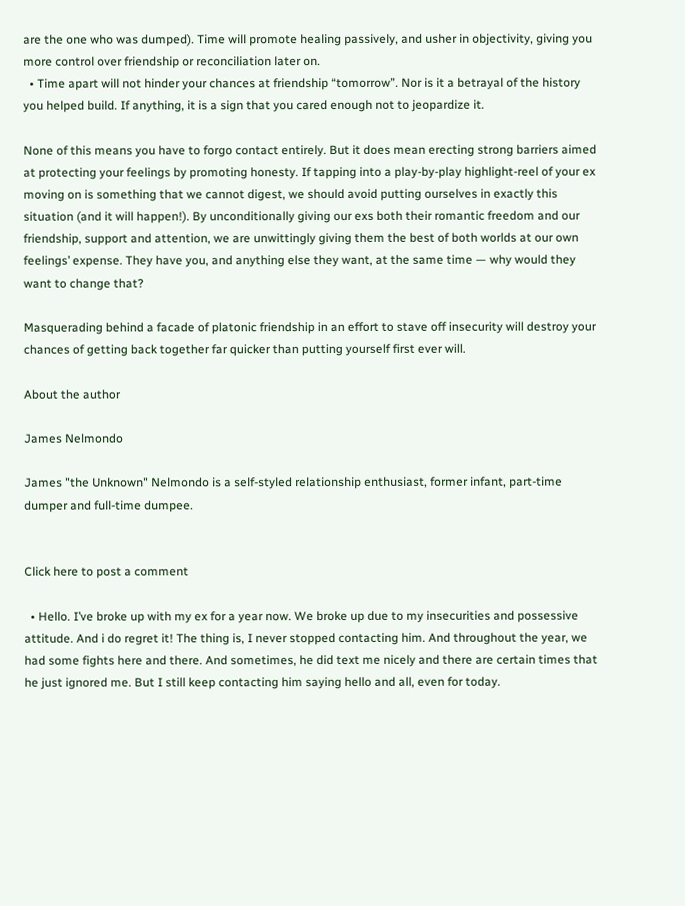are the one who was dumped). Time will promote healing passively, and usher in objectivity, giving you more control over friendship or reconciliation later on.
  • Time apart will not hinder your chances at friendship “tomorrow”. Nor is it a betrayal of the history you helped build. If anything, it is a sign that you cared enough not to jeopardize it.

None of this means you have to forgo contact entirely. But it does mean erecting strong barriers aimed at protecting your feelings by promoting honesty. If tapping into a play-by-play highlight-reel of your ex moving on is something that we cannot digest, we should avoid putting ourselves in exactly this situation (and it will happen!). By unconditionally giving our exs both their romantic freedom and our friendship, support and attention, we are unwittingly giving them the best of both worlds at our own feelings’ expense. They have you, and anything else they want, at the same time — why would they want to change that?

Masquerading behind a facade of platonic friendship in an effort to stave off insecurity will destroy your chances of getting back together far quicker than putting yourself first ever will.

About the author

James Nelmondo

James "the Unknown" Nelmondo is a self-styled relationship enthusiast, former infant, part-time dumper and full-time dumpee.


Click here to post a comment

  • Hello. I’ve broke up with my ex for a year now. We broke up due to my insecurities and possessive attitude. And i do regret it! The thing is, I never stopped contacting him. And throughout the year, we had some fights here and there. And sometimes, he did text me nicely and there are certain times that he just ignored me. But I still keep contacting him saying hello and all, even for today.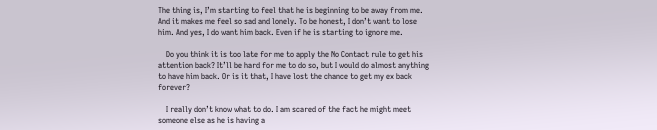The thing is, I’m starting to feel that he is beginning to be away from me. And it makes me feel so sad and lonely. To be honest, I don’t want to lose him. And yes, I do want him back. Even if he is starting to ignore me.

    Do you think it is too late for me to apply the No Contact rule to get his attention back? It’ll be hard for me to do so, but I would do almost anything to have him back. Or is it that, I have lost the chance to get my ex back forever?

    I really don’t know what to do. I am scared of the fact he might meet someone else as he is having a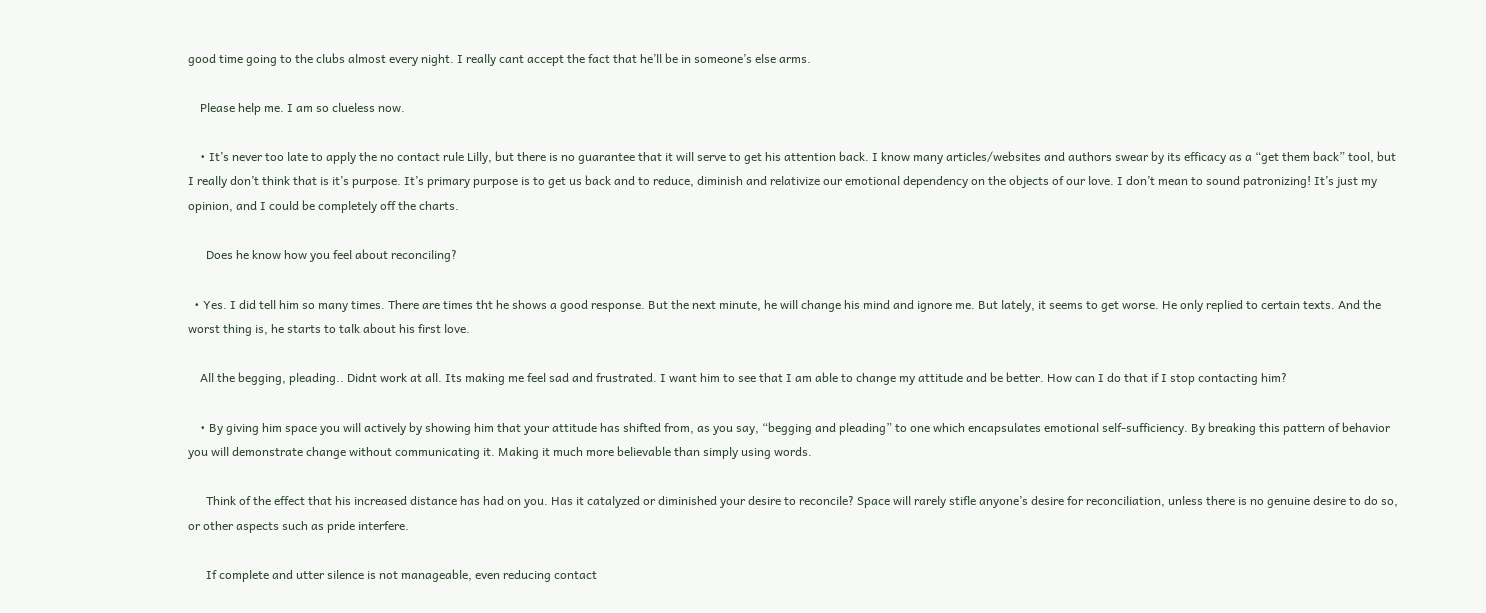good time going to the clubs almost every night. I really cant accept the fact that he’ll be in someone’s else arms.

    Please help me. I am so clueless now.

    • It’s never too late to apply the no contact rule Lilly, but there is no guarantee that it will serve to get his attention back. I know many articles/websites and authors swear by its efficacy as a “get them back” tool, but I really don’t think that is it’s purpose. It’s primary purpose is to get us back and to reduce, diminish and relativize our emotional dependency on the objects of our love. I don’t mean to sound patronizing! It’s just my opinion, and I could be completely off the charts.

      Does he know how you feel about reconciling?

  • Yes. I did tell him so many times. There are times tht he shows a good response. But the next minute, he will change his mind and ignore me. But lately, it seems to get worse. He only replied to certain texts. And the worst thing is, he starts to talk about his first love.

    All the begging, pleading.. Didnt work at all. Its making me feel sad and frustrated. I want him to see that I am able to change my attitude and be better. How can I do that if I stop contacting him?

    • By giving him space you will actively by showing him that your attitude has shifted from, as you say, “begging and pleading” to one which encapsulates emotional self-sufficiency. By breaking this pattern of behavior you will demonstrate change without communicating it. Making it much more believable than simply using words.

      Think of the effect that his increased distance has had on you. Has it catalyzed or diminished your desire to reconcile? Space will rarely stifle anyone’s desire for reconciliation, unless there is no genuine desire to do so, or other aspects such as pride interfere.

      If complete and utter silence is not manageable, even reducing contact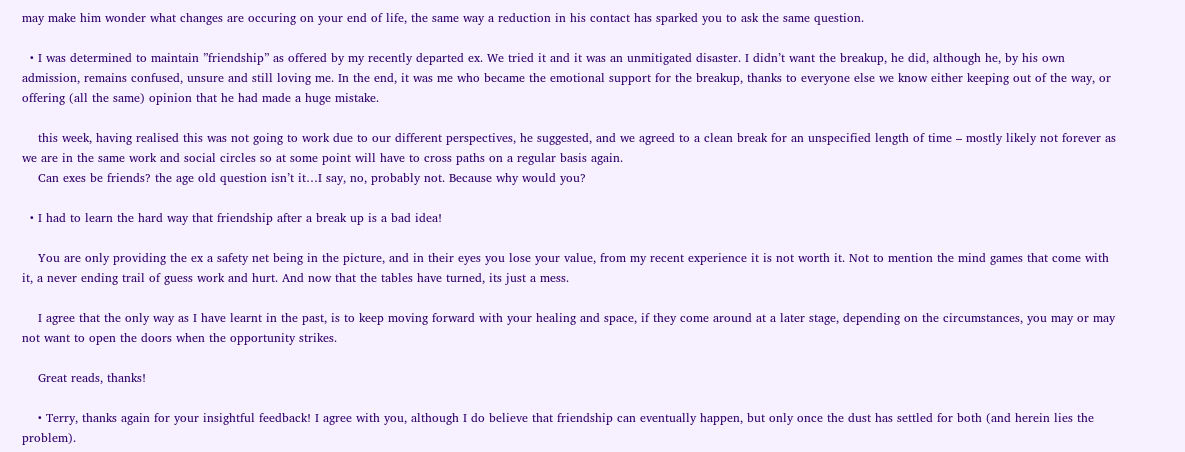may make him wonder what changes are occuring on your end of life, the same way a reduction in his contact has sparked you to ask the same question.

  • I was determined to maintain ”friendship” as offered by my recently departed ex. We tried it and it was an unmitigated disaster. I didn’t want the breakup, he did, although he, by his own admission, remains confused, unsure and still loving me. In the end, it was me who became the emotional support for the breakup, thanks to everyone else we know either keeping out of the way, or offering (all the same) opinion that he had made a huge mistake.

    this week, having realised this was not going to work due to our different perspectives, he suggested, and we agreed to a clean break for an unspecified length of time – mostly likely not forever as we are in the same work and social circles so at some point will have to cross paths on a regular basis again.
    Can exes be friends? the age old question isn’t it…I say, no, probably not. Because why would you?

  • I had to learn the hard way that friendship after a break up is a bad idea!

    You are only providing the ex a safety net being in the picture, and in their eyes you lose your value, from my recent experience it is not worth it. Not to mention the mind games that come with it, a never ending trail of guess work and hurt. And now that the tables have turned, its just a mess.

    I agree that the only way as I have learnt in the past, is to keep moving forward with your healing and space, if they come around at a later stage, depending on the circumstances, you may or may not want to open the doors when the opportunity strikes.

    Great reads, thanks!

    • Terry, thanks again for your insightful feedback! I agree with you, although I do believe that friendship can eventually happen, but only once the dust has settled for both (and herein lies the problem).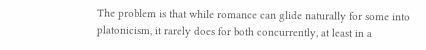The problem is that while romance can glide naturally for some into platonicism, it rarely does for both concurrently, at least in a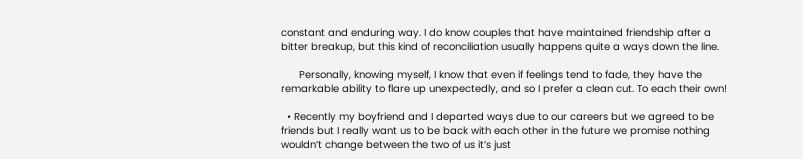constant and enduring way. I do know couples that have maintained friendship after a bitter breakup, but this kind of reconciliation usually happens quite a ways down the line.

      Personally, knowing myself, I know that even if feelings tend to fade, they have the remarkable ability to flare up unexpectedly, and so I prefer a clean cut. To each their own!

  • Recently my boyfriend and I departed ways due to our careers but we agreed to be friends but I really want us to be back with each other in the future we promise nothing wouldn’t change between the two of us it’s just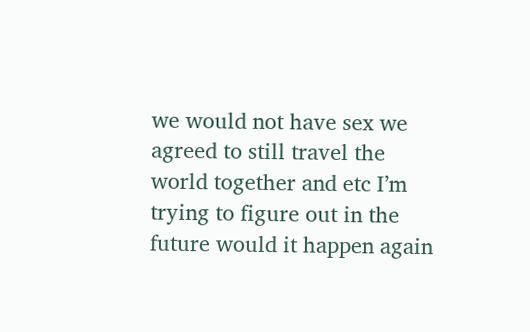we would not have sex we agreed to still travel the world together and etc I’m trying to figure out in the future would it happen again